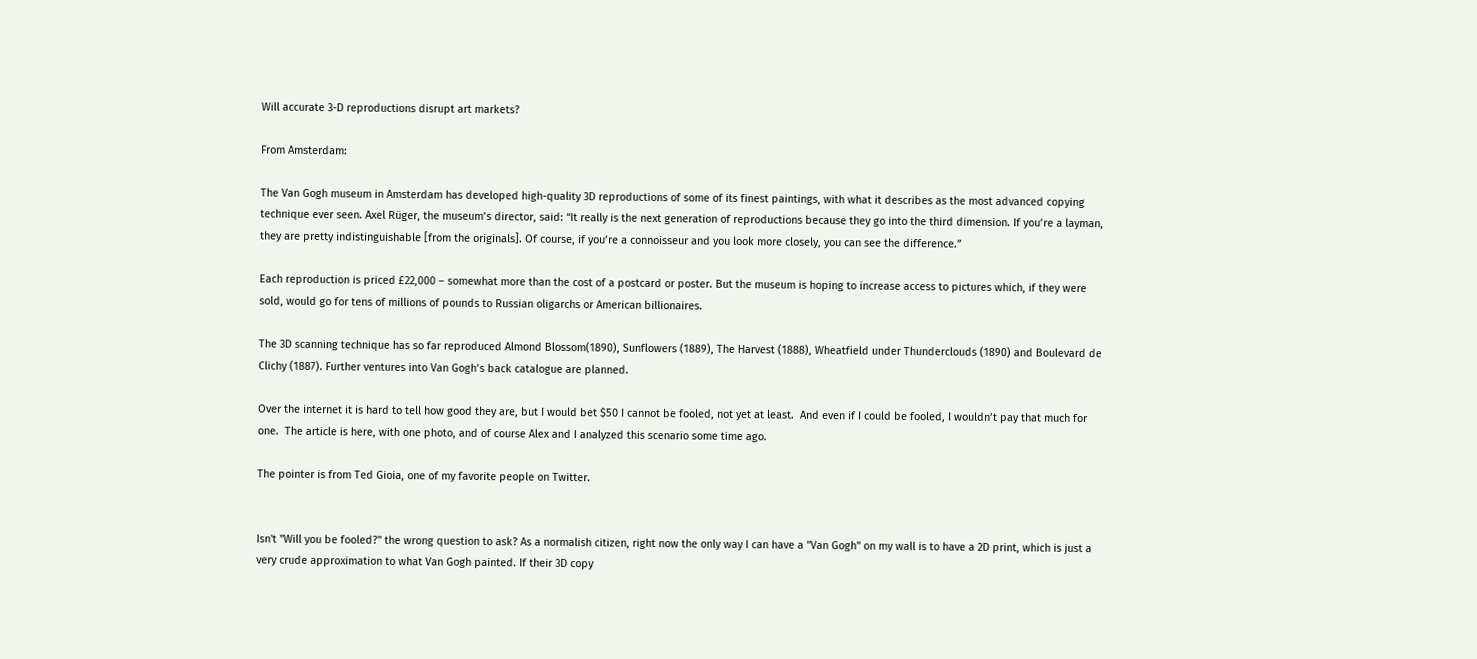Will accurate 3-D reproductions disrupt art markets?

From Amsterdam:

The Van Gogh museum in Amsterdam has developed high-quality 3D reproductions of some of its finest paintings, with what it describes as the most advanced copying technique ever seen. Axel Rüger, the museum’s director, said: “It really is the next generation of reproductions because they go into the third dimension. If you’re a layman, they are pretty indistinguishable [from the originals]. Of course, if you’re a connoisseur and you look more closely, you can see the difference.”

Each reproduction is priced £22,000 – somewhat more than the cost of a postcard or poster. But the museum is hoping to increase access to pictures which, if they were sold, would go for tens of millions of pounds to Russian oligarchs or American billionaires.

The 3D scanning technique has so far reproduced Almond Blossom(1890), Sunflowers (1889), The Harvest (1888), Wheatfield under Thunderclouds (1890) and Boulevard de Clichy (1887). Further ventures into Van Gogh’s back catalogue are planned.

Over the internet it is hard to tell how good they are, but I would bet $50 I cannot be fooled, not yet at least.  And even if I could be fooled, I wouldn’t pay that much for one.  The article is here, with one photo, and of course Alex and I analyzed this scenario some time ago.

The pointer is from Ted Gioia, one of my favorite people on Twitter.


Isn't "Will you be fooled?" the wrong question to ask? As a normalish citizen, right now the only way I can have a "Van Gogh" on my wall is to have a 2D print, which is just a very crude approximation to what Van Gogh painted. If their 3D copy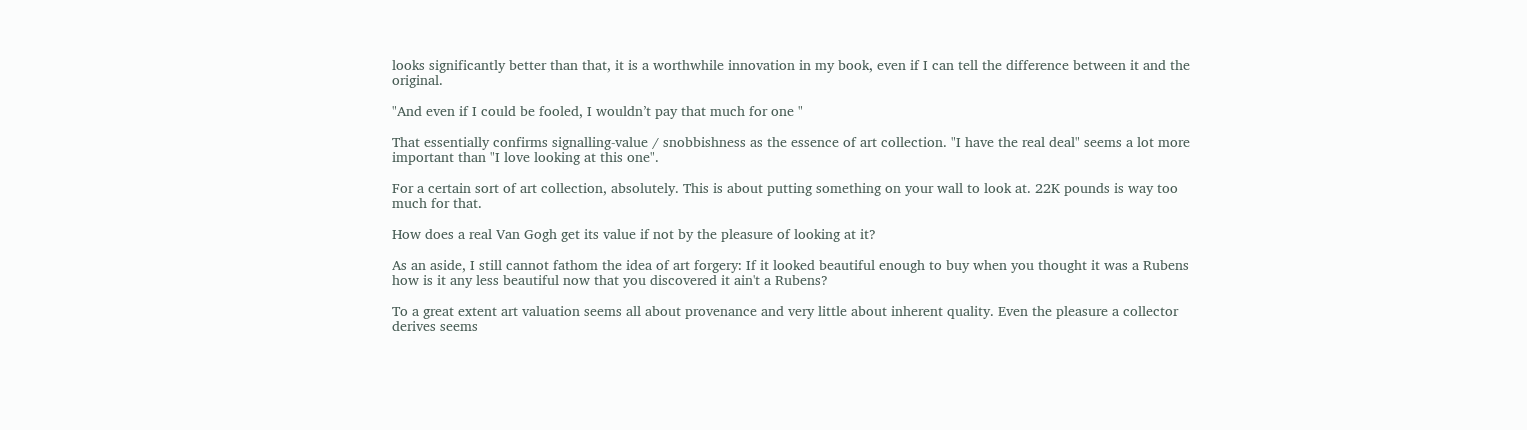looks significantly better than that, it is a worthwhile innovation in my book, even if I can tell the difference between it and the original.

"And even if I could be fooled, I wouldn’t pay that much for one "

That essentially confirms signalling-value / snobbishness as the essence of art collection. "I have the real deal" seems a lot more important than "I love looking at this one".

For a certain sort of art collection, absolutely. This is about putting something on your wall to look at. 22K pounds is way too much for that.

How does a real Van Gogh get its value if not by the pleasure of looking at it?

As an aside, I still cannot fathom the idea of art forgery: If it looked beautiful enough to buy when you thought it was a Rubens how is it any less beautiful now that you discovered it ain't a Rubens?

To a great extent art valuation seems all about provenance and very little about inherent quality. Even the pleasure a collector derives seems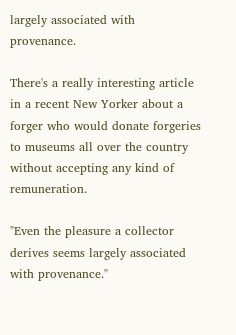largely associated with provenance.

There's a really interesting article in a recent New Yorker about a forger who would donate forgeries to museums all over the country without accepting any kind of remuneration.

"Even the pleasure a collector derives seems largely associated with provenance."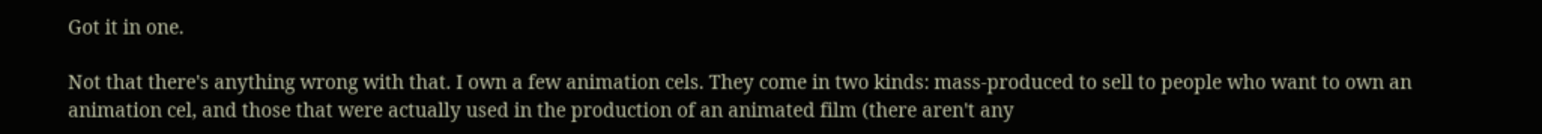Got it in one.

Not that there's anything wrong with that. I own a few animation cels. They come in two kinds: mass-produced to sell to people who want to own an animation cel, and those that were actually used in the production of an animated film (there aren't any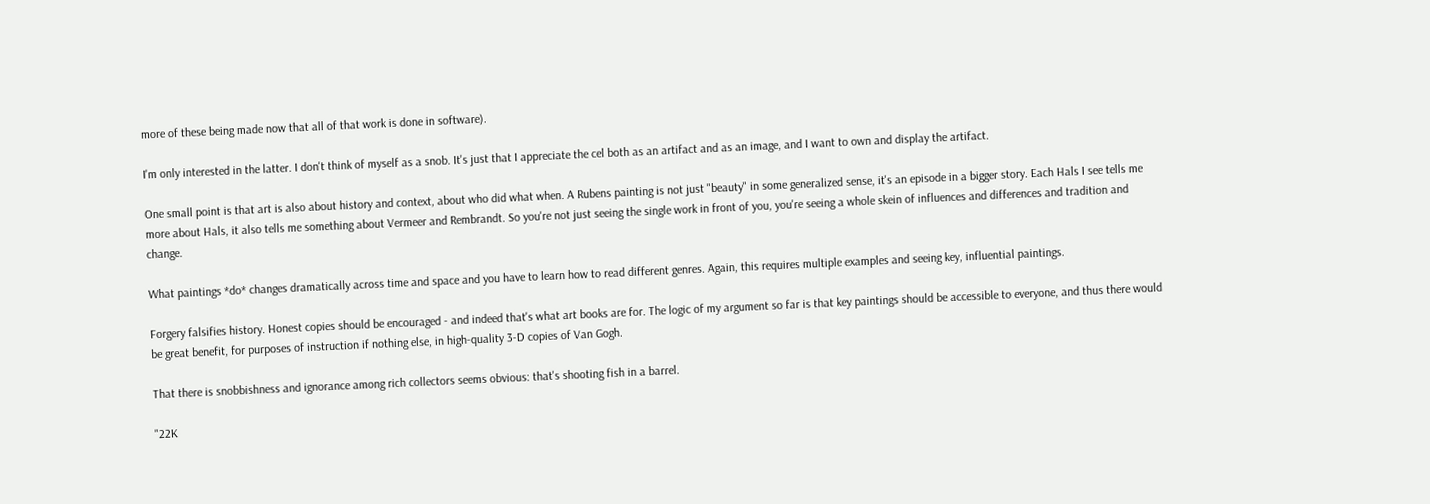more of these being made now that all of that work is done in software).

I'm only interested in the latter. I don't think of myself as a snob. It's just that I appreciate the cel both as an artifact and as an image, and I want to own and display the artifact.

One small point is that art is also about history and context, about who did what when. A Rubens painting is not just "beauty" in some generalized sense, it's an episode in a bigger story. Each Hals I see tells me more about Hals, it also tells me something about Vermeer and Rembrandt. So you're not just seeing the single work in front of you, you're seeing a whole skein of influences and differences and tradition and change.

What paintings *do* changes dramatically across time and space and you have to learn how to read different genres. Again, this requires multiple examples and seeing key, influential paintings.

Forgery falsifies history. Honest copies should be encouraged - and indeed that's what art books are for. The logic of my argument so far is that key paintings should be accessible to everyone, and thus there would be great benefit, for purposes of instruction if nothing else, in high-quality 3-D copies of Van Gogh.

That there is snobbishness and ignorance among rich collectors seems obvious: that's shooting fish in a barrel.

"22K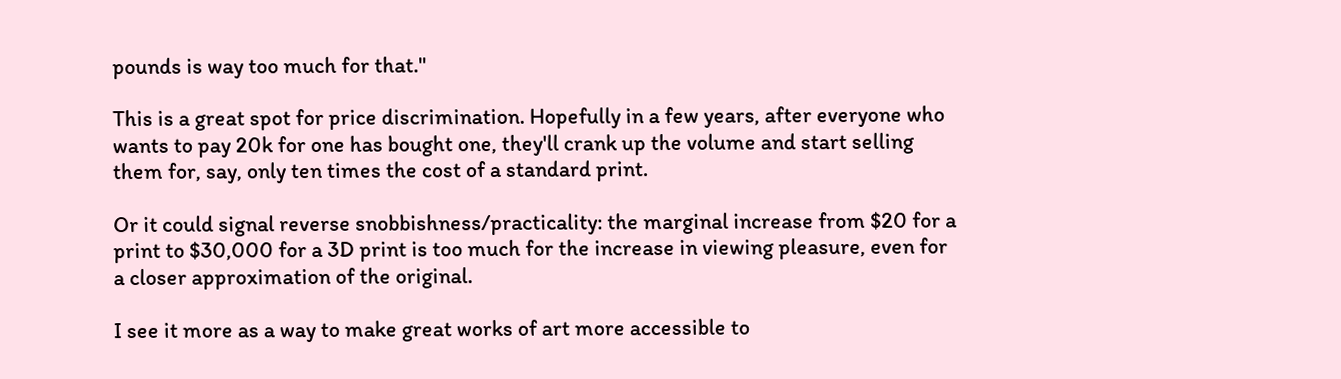pounds is way too much for that."

This is a great spot for price discrimination. Hopefully in a few years, after everyone who wants to pay 20k for one has bought one, they'll crank up the volume and start selling them for, say, only ten times the cost of a standard print.

Or it could signal reverse snobbishness/practicality: the marginal increase from $20 for a print to $30,000 for a 3D print is too much for the increase in viewing pleasure, even for a closer approximation of the original.

I see it more as a way to make great works of art more accessible to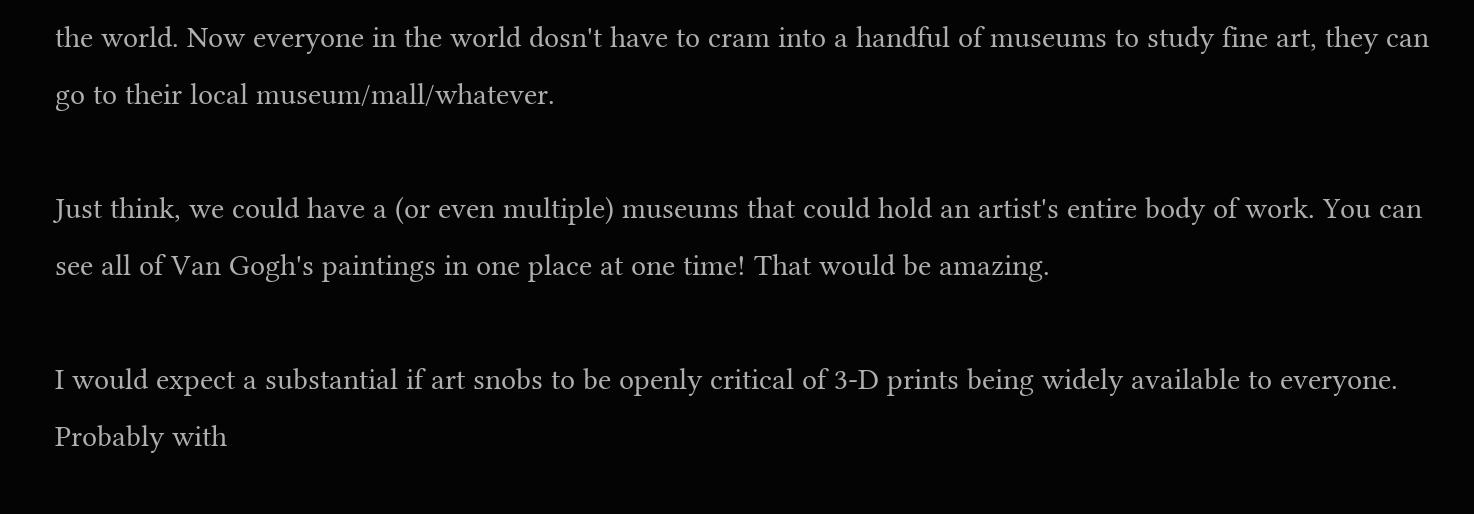the world. Now everyone in the world dosn't have to cram into a handful of museums to study fine art, they can go to their local museum/mall/whatever.

Just think, we could have a (or even multiple) museums that could hold an artist's entire body of work. You can see all of Van Gogh's paintings in one place at one time! That would be amazing.

I would expect a substantial if art snobs to be openly critical of 3-D prints being widely available to everyone. Probably with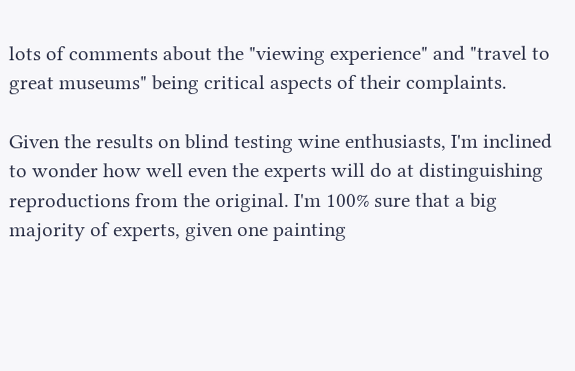lots of comments about the "viewing experience" and "travel to great museums" being critical aspects of their complaints.

Given the results on blind testing wine enthusiasts, I'm inclined to wonder how well even the experts will do at distinguishing reproductions from the original. I'm 100% sure that a big majority of experts, given one painting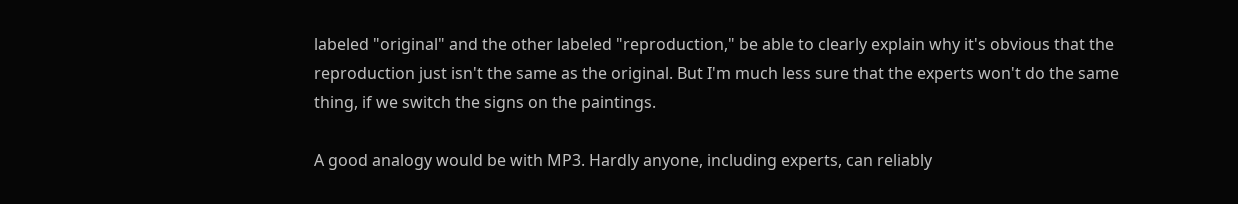labeled "original" and the other labeled "reproduction," be able to clearly explain why it's obvious that the reproduction just isn't the same as the original. But I'm much less sure that the experts won't do the same thing, if we switch the signs on the paintings.

A good analogy would be with MP3. Hardly anyone, including experts, can reliably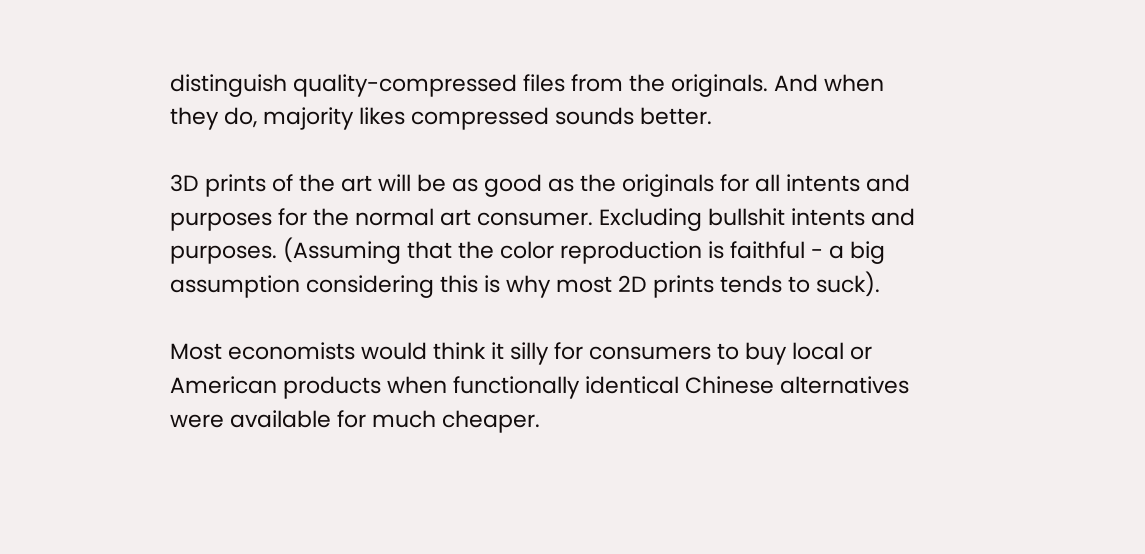distinguish quality-compressed files from the originals. And when they do, majority likes compressed sounds better.

3D prints of the art will be as good as the originals for all intents and purposes for the normal art consumer. Excluding bullshit intents and purposes. (Assuming that the color reproduction is faithful - a big assumption considering this is why most 2D prints tends to suck).

Most economists would think it silly for consumers to buy local or American products when functionally identical Chinese alternatives were available for much cheaper.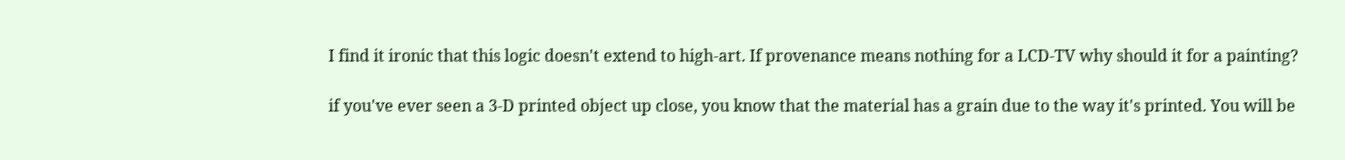I find it ironic that this logic doesn't extend to high-art. If provenance means nothing for a LCD-TV why should it for a painting?

if you've ever seen a 3-D printed object up close, you know that the material has a grain due to the way it's printed. You will be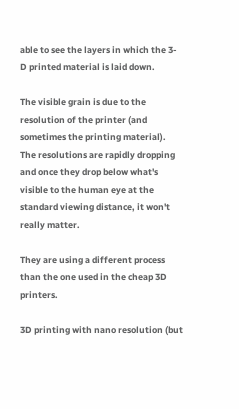able to see the layers in which the 3-D printed material is laid down.

The visible grain is due to the resolution of the printer (and sometimes the printing material). The resolutions are rapidly dropping and once they drop below what's visible to the human eye at the standard viewing distance, it won't really matter.

They are using a different process than the one used in the cheap 3D printers.

3D printing with nano resolution (but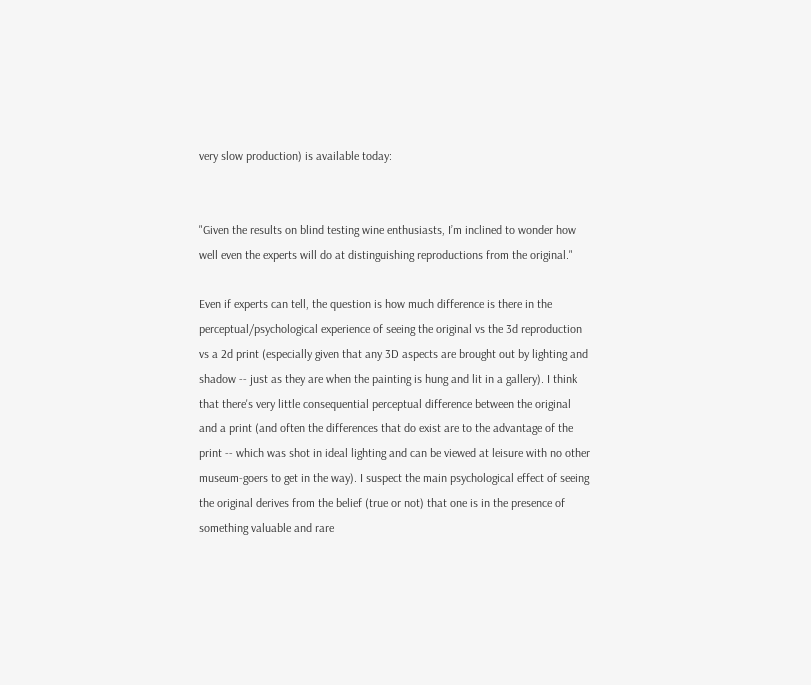very slow production) is available today:


"Given the results on blind testing wine enthusiasts, I’m inclined to wonder how well even the experts will do at distinguishing reproductions from the original."

Even if experts can tell, the question is how much difference is there in the perceptual/psychological experience of seeing the original vs the 3d reproduction vs a 2d print (especially given that any 3D aspects are brought out by lighting and shadow -- just as they are when the painting is hung and lit in a gallery). I think that there's very little consequential perceptual difference between the original and a print (and often the differences that do exist are to the advantage of the print -- which was shot in ideal lighting and can be viewed at leisure with no other museum-goers to get in the way). I suspect the main psychological effect of seeing the original derives from the belief (true or not) that one is in the presence of something valuable and rare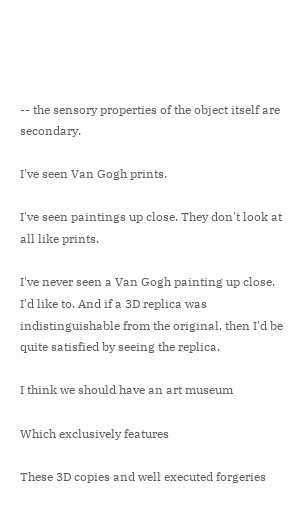-- the sensory properties of the object itself are secondary.

I've seen Van Gogh prints.

I've seen paintings up close. They don't look at all like prints.

I've never seen a Van Gogh painting up close. I'd like to. And if a 3D replica was indistinguishable from the original, then I'd be quite satisfied by seeing the replica.

I think we should have an art museum

Which exclusively features

These 3D copies and well executed forgeries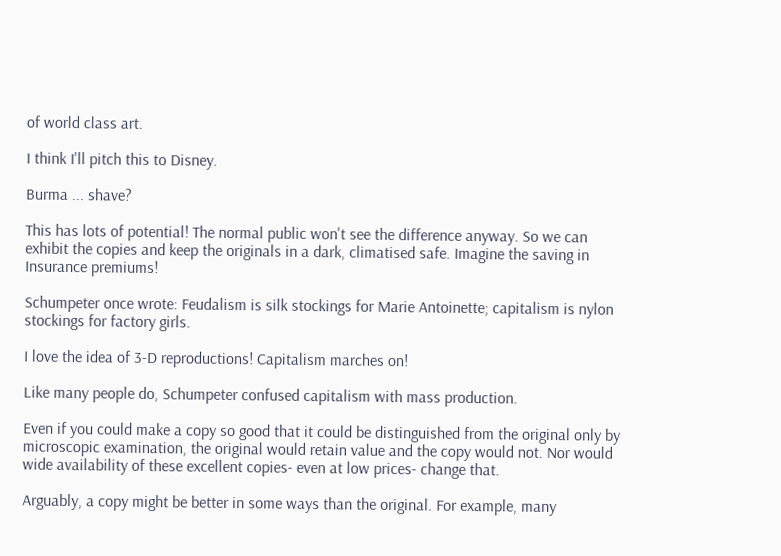of world class art.

I think I'll pitch this to Disney.

Burma ... shave?

This has lots of potential! The normal public won't see the difference anyway. So we can exhibit the copies and keep the originals in a dark, climatised safe. Imagine the saving in Insurance premiums!

Schumpeter once wrote: Feudalism is silk stockings for Marie Antoinette; capitalism is nylon stockings for factory girls.

I love the idea of 3-D reproductions! Capitalism marches on!

Like many people do, Schumpeter confused capitalism with mass production.

Even if you could make a copy so good that it could be distinguished from the original only by microscopic examination, the original would retain value and the copy would not. Nor would wide availability of these excellent copies- even at low prices- change that.

Arguably, a copy might be better in some ways than the original. For example, many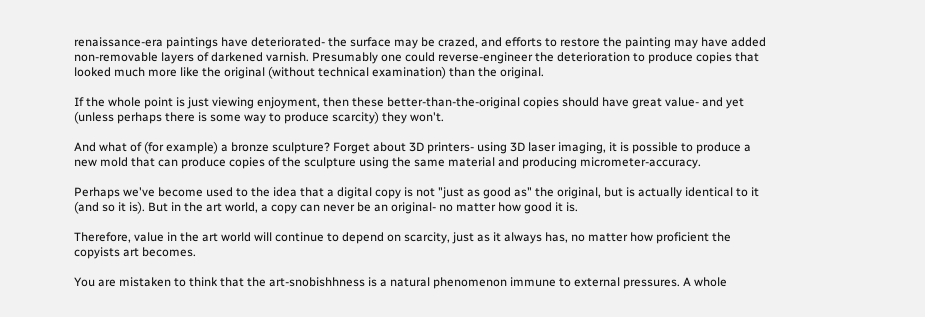renaissance-era paintings have deteriorated- the surface may be crazed, and efforts to restore the painting may have added non-removable layers of darkened varnish. Presumably one could reverse-engineer the deterioration to produce copies that looked much more like the original (without technical examination) than the original.

If the whole point is just viewing enjoyment, then these better-than-the-original copies should have great value- and yet (unless perhaps there is some way to produce scarcity) they won't.

And what of (for example) a bronze sculpture? Forget about 3D printers- using 3D laser imaging, it is possible to produce a new mold that can produce copies of the sculpture using the same material and producing micrometer-accuracy.

Perhaps we've become used to the idea that a digital copy is not "just as good as" the original, but is actually identical to it (and so it is). But in the art world, a copy can never be an original- no matter how good it is.

Therefore, value in the art world will continue to depend on scarcity, just as it always has, no matter how proficient the copyists art becomes.

You are mistaken to think that the art-snobishhness is a natural phenomenon immune to external pressures. A whole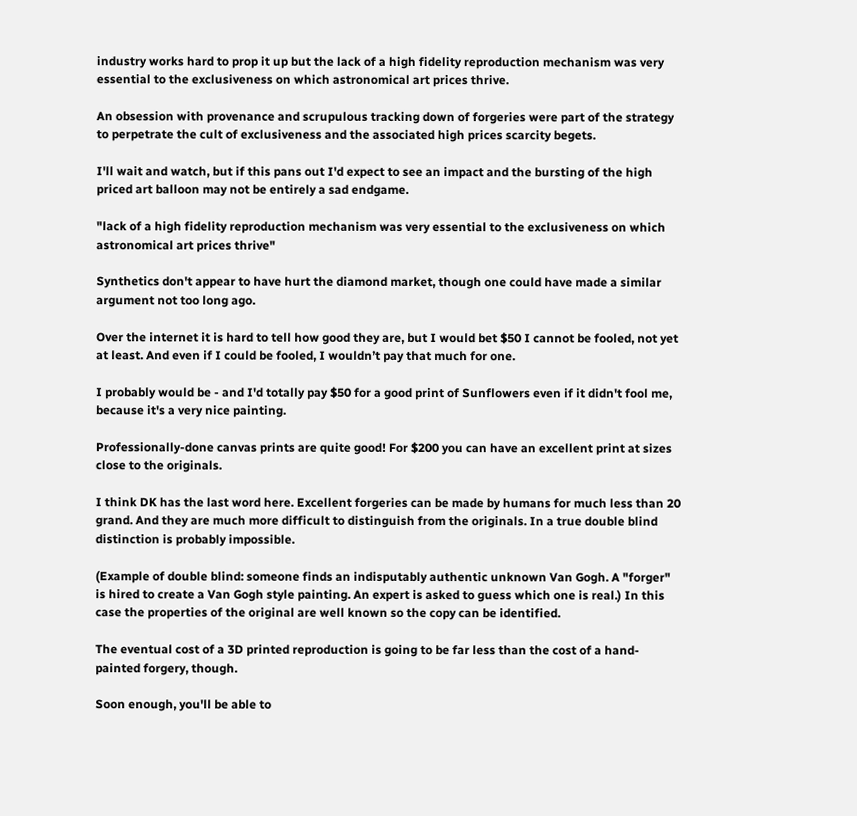industry works hard to prop it up but the lack of a high fidelity reproduction mechanism was very essential to the exclusiveness on which astronomical art prices thrive.

An obsession with provenance and scrupulous tracking down of forgeries were part of the strategy to perpetrate the cult of exclusiveness and the associated high prices scarcity begets.

I'll wait and watch, but if this pans out I'd expect to see an impact and the bursting of the high priced art balloon may not be entirely a sad endgame.

"lack of a high fidelity reproduction mechanism was very essential to the exclusiveness on which astronomical art prices thrive"

Synthetics don't appear to have hurt the diamond market, though one could have made a similar argument not too long ago.

Over the internet it is hard to tell how good they are, but I would bet $50 I cannot be fooled, not yet at least. And even if I could be fooled, I wouldn’t pay that much for one.

I probably would be - and I'd totally pay $50 for a good print of Sunflowers even if it didn't fool me, because it's a very nice painting.

Professionally-done canvas prints are quite good! For $200 you can have an excellent print at sizes close to the originals.

I think DK has the last word here. Excellent forgeries can be made by humans for much less than 20 grand. And they are much more difficult to distinguish from the originals. In a true double blind distinction is probably impossible.

(Example of double blind: someone finds an indisputably authentic unknown Van Gogh. A "forger" is hired to create a Van Gogh style painting. An expert is asked to guess which one is real.) In this case the properties of the original are well known so the copy can be identified.

The eventual cost of a 3D printed reproduction is going to be far less than the cost of a hand-painted forgery, though.

Soon enough, you'll be able to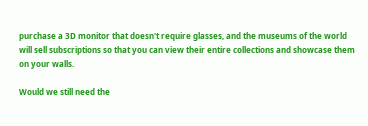purchase a 3D monitor that doesn't require glasses, and the museums of the world will sell subscriptions so that you can view their entire collections and showcase them on your walls.

Would we still need the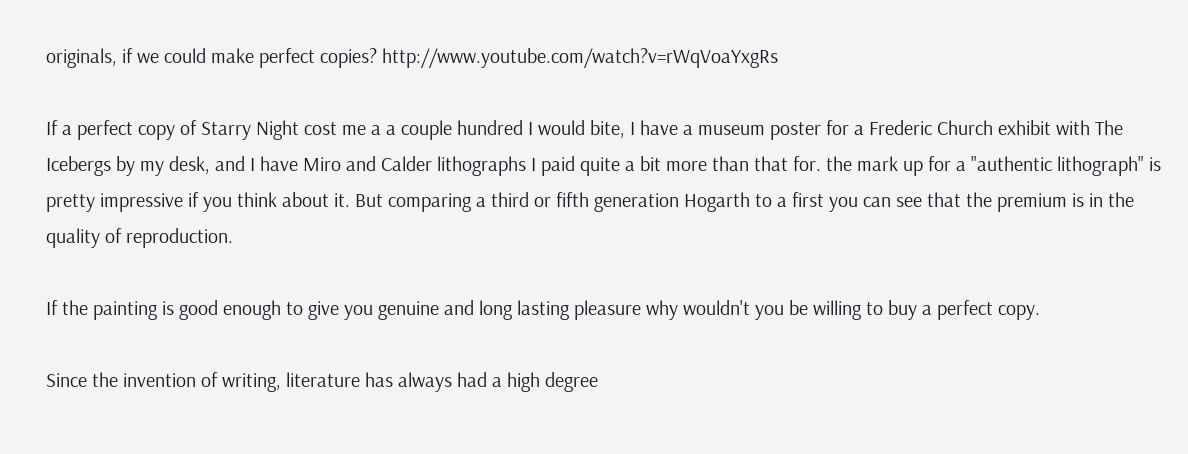originals, if we could make perfect copies? http://www.youtube.com/watch?v=rWqVoaYxgRs

If a perfect copy of Starry Night cost me a a couple hundred I would bite, I have a museum poster for a Frederic Church exhibit with The Icebergs by my desk, and I have Miro and Calder lithographs I paid quite a bit more than that for. the mark up for a "authentic lithograph" is pretty impressive if you think about it. But comparing a third or fifth generation Hogarth to a first you can see that the premium is in the quality of reproduction.

If the painting is good enough to give you genuine and long lasting pleasure why wouldn't you be willing to buy a perfect copy.

Since the invention of writing, literature has always had a high degree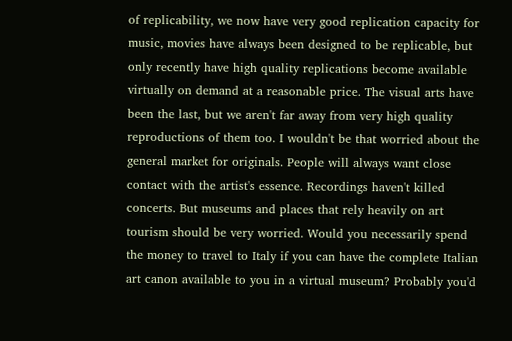of replicability, we now have very good replication capacity for music, movies have always been designed to be replicable, but only recently have high quality replications become available virtually on demand at a reasonable price. The visual arts have been the last, but we aren't far away from very high quality reproductions of them too. I wouldn't be that worried about the general market for originals. People will always want close contact with the artist's essence. Recordings haven't killed concerts. But museums and places that rely heavily on art tourism should be very worried. Would you necessarily spend the money to travel to Italy if you can have the complete Italian art canon available to you in a virtual museum? Probably you'd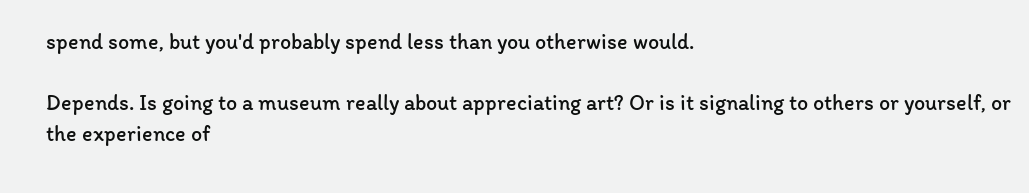spend some, but you'd probably spend less than you otherwise would.

Depends. Is going to a museum really about appreciating art? Or is it signaling to others or yourself, or the experience of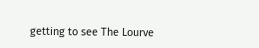getting to see The Lourve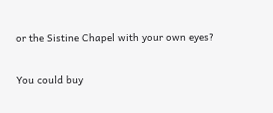or the Sistine Chapel with your own eyes?

You could buy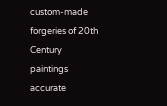custom-made forgeries of 20th Century paintings accurate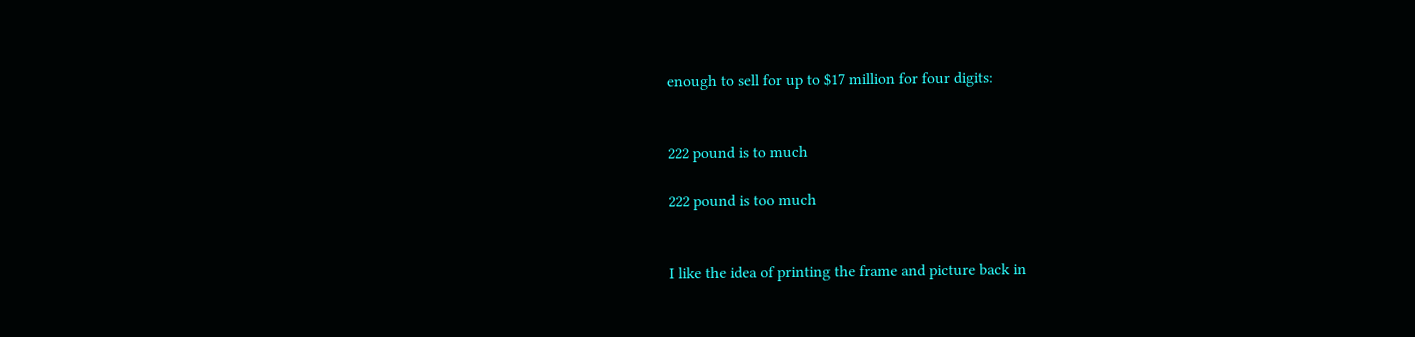enough to sell for up to $17 million for four digits:


222 pound is to much

222 pound is too much


I like the idea of printing the frame and picture back in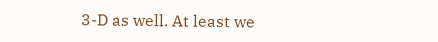3-D as well. At least we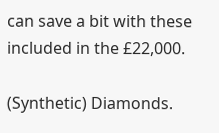can save a bit with these included in the £22,000.

(Synthetic) Diamonds.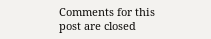Comments for this post are closed